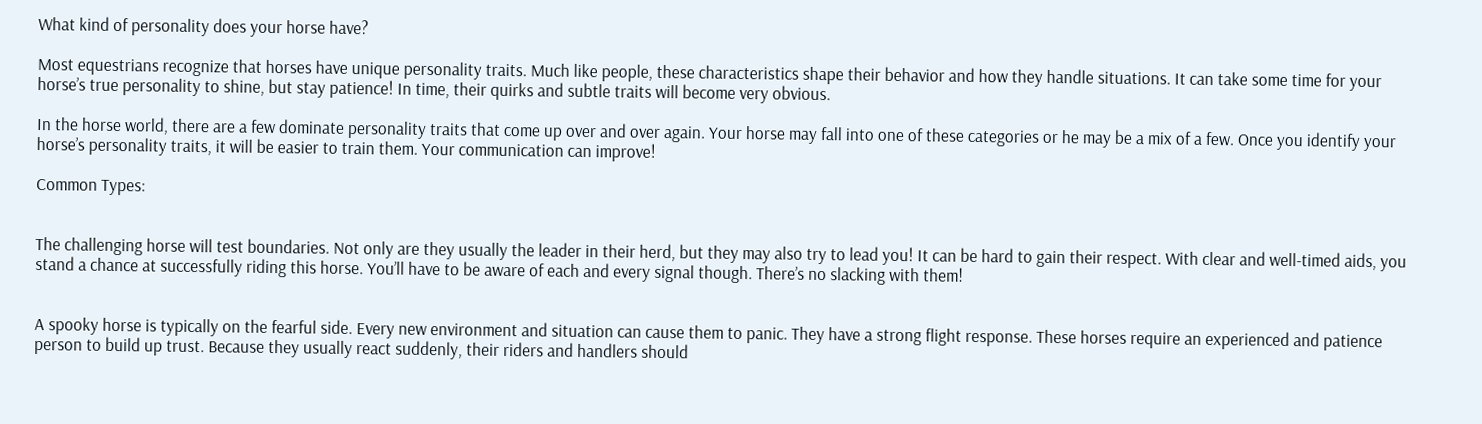What kind of personality does your horse have?

Most equestrians recognize that horses have unique personality traits. Much like people, these characteristics shape their behavior and how they handle situations. It can take some time for your horse’s true personality to shine, but stay patience! In time, their quirks and subtle traits will become very obvious.

In the horse world, there are a few dominate personality traits that come up over and over again. Your horse may fall into one of these categories or he may be a mix of a few. Once you identify your horse’s personality traits, it will be easier to train them. Your communication can improve!

Common Types:


The challenging horse will test boundaries. Not only are they usually the leader in their herd, but they may also try to lead you! It can be hard to gain their respect. With clear and well-timed aids, you stand a chance at successfully riding this horse. You’ll have to be aware of each and every signal though. There’s no slacking with them!


A spooky horse is typically on the fearful side. Every new environment and situation can cause them to panic. They have a strong flight response. These horses require an experienced and patience person to build up trust. Because they usually react suddenly, their riders and handlers should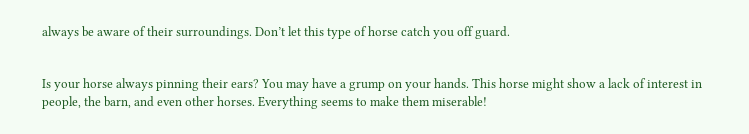always be aware of their surroundings. Don’t let this type of horse catch you off guard.


Is your horse always pinning their ears? You may have a grump on your hands. This horse might show a lack of interest in people, the barn, and even other horses. Everything seems to make them miserable!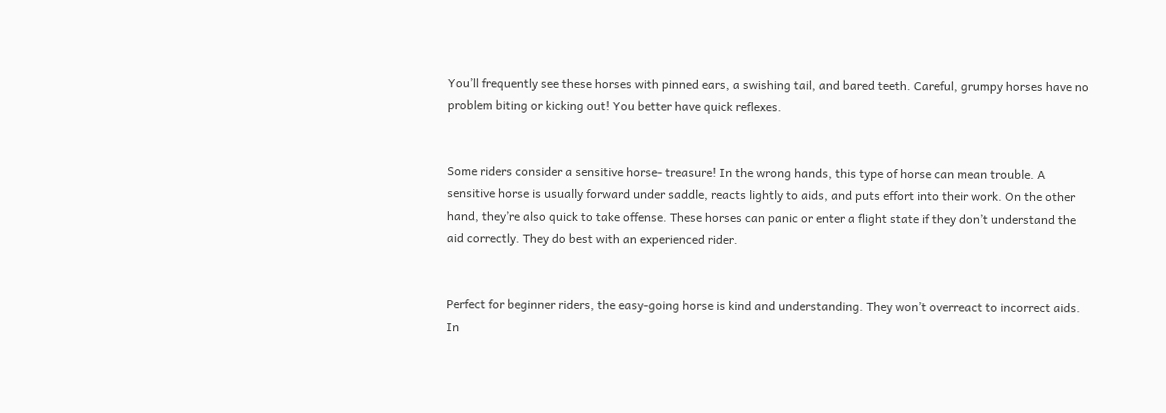You’ll frequently see these horses with pinned ears, a swishing tail, and bared teeth. Careful, grumpy horses have no problem biting or kicking out! You better have quick reflexes.


Some riders consider a sensitive horse- treasure! In the wrong hands, this type of horse can mean trouble. A sensitive horse is usually forward under saddle, reacts lightly to aids, and puts effort into their work. On the other hand, they’re also quick to take offense. These horses can panic or enter a flight state if they don’t understand the aid correctly. They do best with an experienced rider.


Perfect for beginner riders, the easy-going horse is kind and understanding. They won’t overreact to incorrect aids. In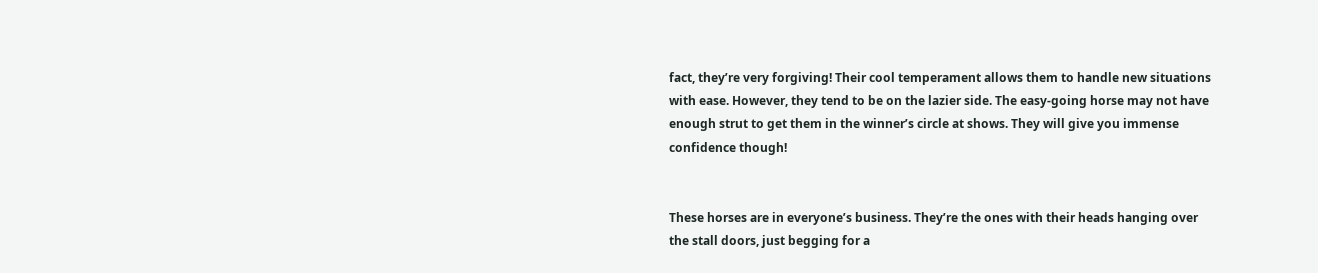fact, they’re very forgiving! Their cool temperament allows them to handle new situations with ease. However, they tend to be on the lazier side. The easy-going horse may not have enough strut to get them in the winner’s circle at shows. They will give you immense confidence though!


These horses are in everyone’s business. They’re the ones with their heads hanging over the stall doors, just begging for a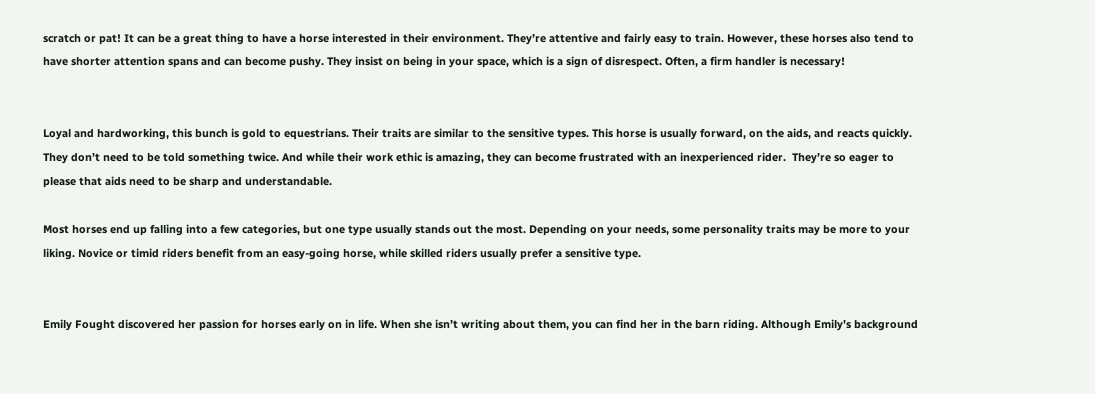scratch or pat! It can be a great thing to have a horse interested in their environment. They’re attentive and fairly easy to train. However, these horses also tend to have shorter attention spans and can become pushy. They insist on being in your space, which is a sign of disrespect. Often, a firm handler is necessary!


Loyal and hardworking, this bunch is gold to equestrians. Their traits are similar to the sensitive types. This horse is usually forward, on the aids, and reacts quickly. They don’t need to be told something twice. And while their work ethic is amazing, they can become frustrated with an inexperienced rider.  They’re so eager to please that aids need to be sharp and understandable.

Most horses end up falling into a few categories, but one type usually stands out the most. Depending on your needs, some personality traits may be more to your liking. Novice or timid riders benefit from an easy-going horse, while skilled riders usually prefer a sensitive type.


Emily Fought discovered her passion for horses early on in life. When she isn’t writing about them, you can find her in the barn riding. Although Emily’s background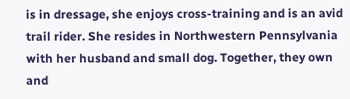is in dressage, she enjoys cross-training and is an avid trail rider. She resides in Northwestern Pennsylvania with her husband and small dog. Together, they own and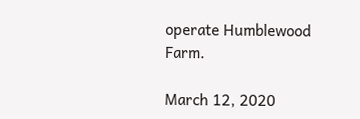operate Humblewood Farm.

March 12, 2020